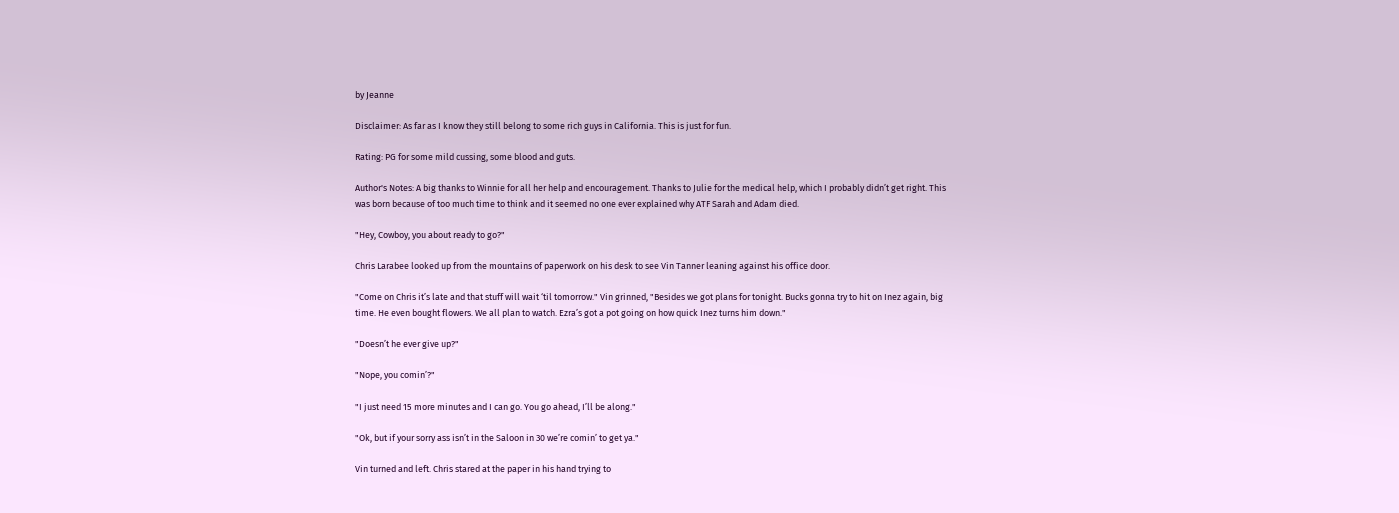by Jeanne

Disclaimer: As far as I know they still belong to some rich guys in California. This is just for fun.

Rating: PG for some mild cussing, some blood and guts.

Author's Notes: A big thanks to Winnie for all her help and encouragement. Thanks to Julie for the medical help, which I probably didn’t get right. This was born because of too much time to think and it seemed no one ever explained why ATF Sarah and Adam died.

"Hey, Cowboy, you about ready to go?"

Chris Larabee looked up from the mountains of paperwork on his desk to see Vin Tanner leaning against his office door.

"Come on Chris it’s late and that stuff will wait ‘til tomorrow." Vin grinned, "Besides we got plans for tonight. Bucks gonna try to hit on Inez again, big time. He even bought flowers. We all plan to watch. Ezra’s got a pot going on how quick Inez turns him down."

"Doesn’t he ever give up?"

"Nope, you comin’?"

"I just need 15 more minutes and I can go. You go ahead, I’ll be along."

"Ok, but if your sorry ass isn’t in the Saloon in 30 we’re comin’ to get ya."

Vin turned and left. Chris stared at the paper in his hand trying to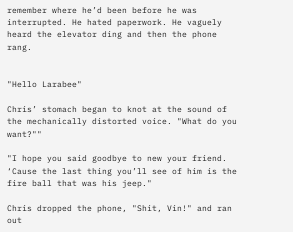remember where he’d been before he was interrupted. He hated paperwork. He vaguely heard the elevator ding and then the phone rang.


"Hello Larabee"

Chris’ stomach began to knot at the sound of the mechanically distorted voice. "What do you want?""

"I hope you said goodbye to new your friend. ‘Cause the last thing you’ll see of him is the fire ball that was his jeep."

Chris dropped the phone, "Shit, Vin!" and ran out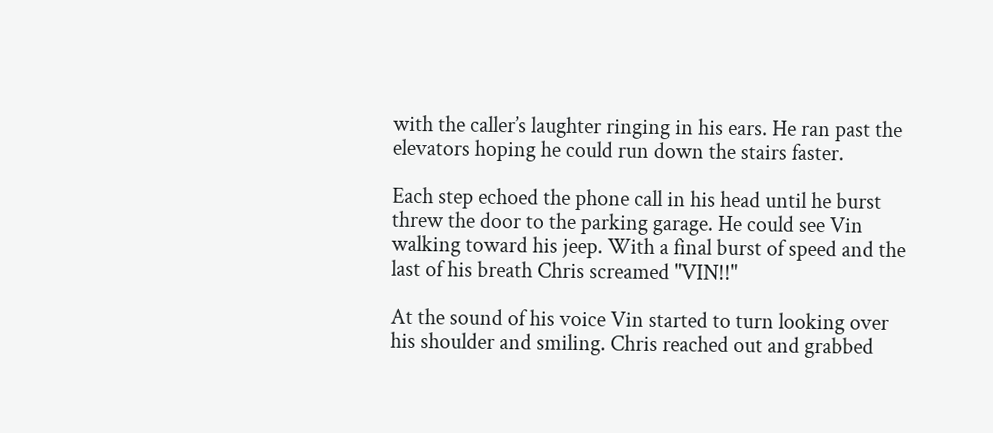with the caller’s laughter ringing in his ears. He ran past the elevators hoping he could run down the stairs faster.

Each step echoed the phone call in his head until he burst threw the door to the parking garage. He could see Vin walking toward his jeep. With a final burst of speed and the last of his breath Chris screamed "VIN!!"

At the sound of his voice Vin started to turn looking over his shoulder and smiling. Chris reached out and grabbed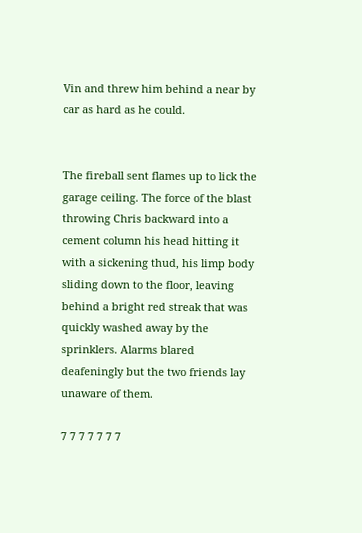Vin and threw him behind a near by car as hard as he could.


The fireball sent flames up to lick the garage ceiling. The force of the blast throwing Chris backward into a cement column his head hitting it with a sickening thud, his limp body sliding down to the floor, leaving behind a bright red streak that was quickly washed away by the sprinklers. Alarms blared deafeningly but the two friends lay unaware of them.

7 7 7 7 7 7 7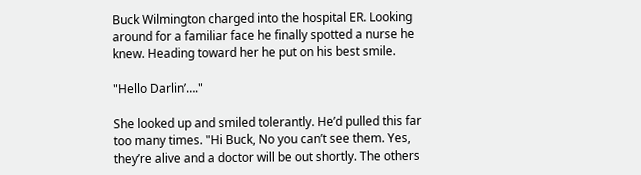Buck Wilmington charged into the hospital ER. Looking around for a familiar face he finally spotted a nurse he knew. Heading toward her he put on his best smile.

"Hello Darlin’…."

She looked up and smiled tolerantly. He’d pulled this far too many times. "Hi Buck, No you can’t see them. Yes, they’re alive and a doctor will be out shortly. The others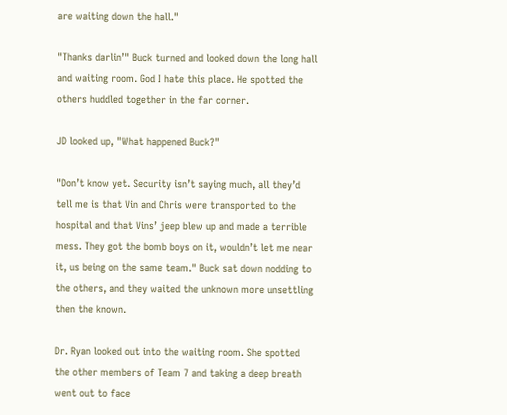are waiting down the hall."

"Thanks darlin’" Buck turned and looked down the long hall and waiting room. God I hate this place. He spotted the others huddled together in the far corner.

JD looked up, "What happened Buck?"

"Don’t know yet. Security isn’t saying much, all they’d tell me is that Vin and Chris were transported to the hospital and that Vins’ jeep blew up and made a terrible mess. They got the bomb boys on it, wouldn’t let me near it, us being on the same team." Buck sat down nodding to the others, and they waited the unknown more unsettling then the known.

Dr. Ryan looked out into the waiting room. She spotted the other members of Team 7 and taking a deep breath went out to face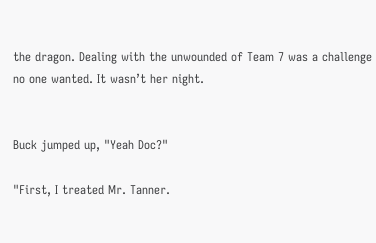the dragon. Dealing with the unwounded of Team 7 was a challenge no one wanted. It wasn’t her night.


Buck jumped up, "Yeah Doc?"

"First, I treated Mr. Tanner.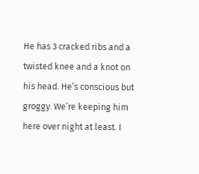He has 3 cracked ribs and a twisted knee and a knot on his head. He’s conscious but groggy. We’re keeping him here over night at least. I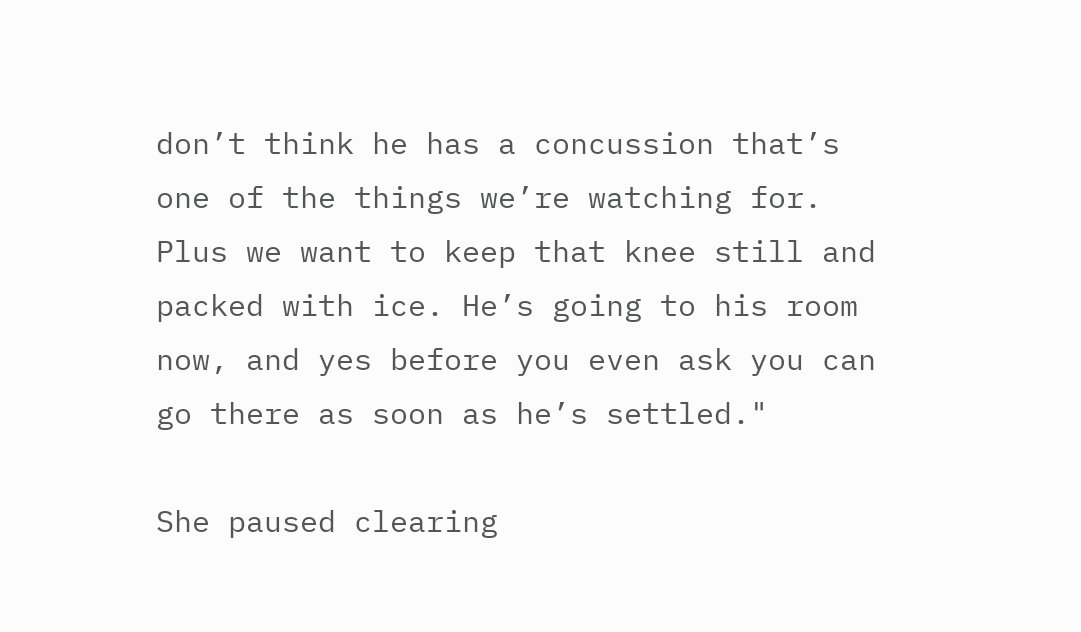don’t think he has a concussion that’s one of the things we’re watching for. Plus we want to keep that knee still and packed with ice. He’s going to his room now, and yes before you even ask you can go there as soon as he’s settled."

She paused clearing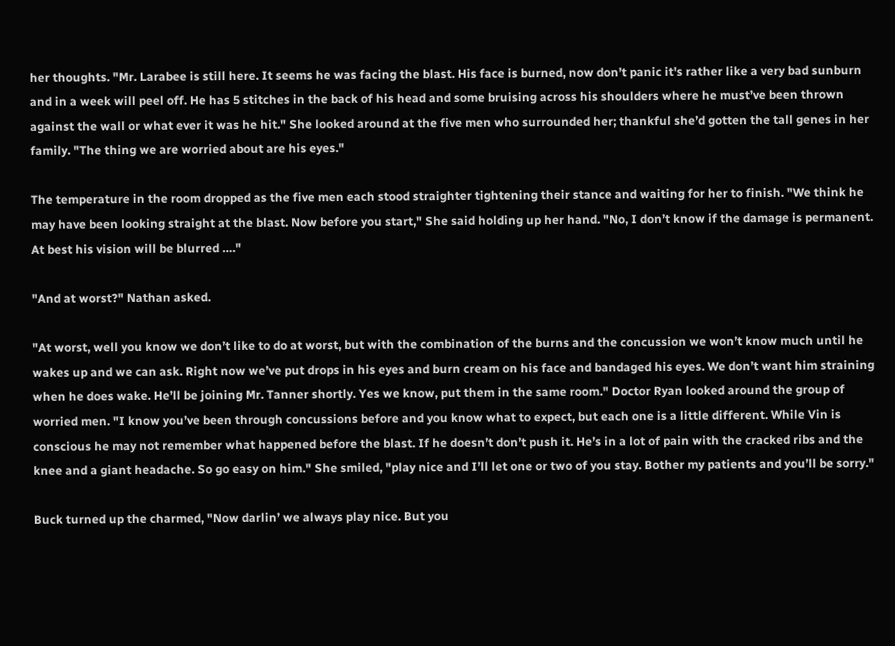her thoughts. "Mr. Larabee is still here. It seems he was facing the blast. His face is burned, now don’t panic it's rather like a very bad sunburn and in a week will peel off. He has 5 stitches in the back of his head and some bruising across his shoulders where he must’ve been thrown against the wall or what ever it was he hit." She looked around at the five men who surrounded her; thankful she’d gotten the tall genes in her family. "The thing we are worried about are his eyes."

The temperature in the room dropped as the five men each stood straighter tightening their stance and waiting for her to finish. "We think he may have been looking straight at the blast. Now before you start," She said holding up her hand. "No, I don’t know if the damage is permanent. At best his vision will be blurred …."

"And at worst?" Nathan asked.

"At worst, well you know we don’t like to do at worst, but with the combination of the burns and the concussion we won’t know much until he wakes up and we can ask. Right now we’ve put drops in his eyes and burn cream on his face and bandaged his eyes. We don’t want him straining when he does wake. He’ll be joining Mr. Tanner shortly. Yes we know, put them in the same room." Doctor Ryan looked around the group of worried men. "I know you’ve been through concussions before and you know what to expect, but each one is a little different. While Vin is conscious he may not remember what happened before the blast. If he doesn’t don’t push it. He’s in a lot of pain with the cracked ribs and the knee and a giant headache. So go easy on him." She smiled, "play nice and I’ll let one or two of you stay. Bother my patients and you’ll be sorry."

Buck turned up the charmed, "Now darlin’ we always play nice. But you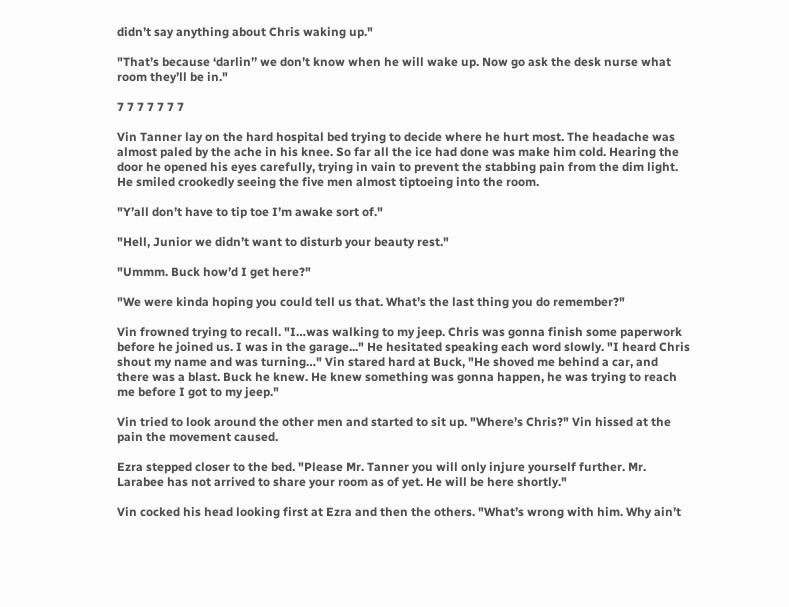didn’t say anything about Chris waking up."

"That’s because ‘darlin’’ we don’t know when he will wake up. Now go ask the desk nurse what room they’ll be in."

7 7 7 7 7 7 7

Vin Tanner lay on the hard hospital bed trying to decide where he hurt most. The headache was almost paled by the ache in his knee. So far all the ice had done was make him cold. Hearing the door he opened his eyes carefully, trying in vain to prevent the stabbing pain from the dim light. He smiled crookedly seeing the five men almost tiptoeing into the room.

"Y’all don’t have to tip toe I’m awake sort of."

"Hell, Junior we didn’t want to disturb your beauty rest."

"Ummm. Buck how’d I get here?"

"We were kinda hoping you could tell us that. What’s the last thing you do remember?"

Vin frowned trying to recall. "I…was walking to my jeep. Chris was gonna finish some paperwork before he joined us. I was in the garage..." He hesitated speaking each word slowly. "I heard Chris shout my name and was turning…" Vin stared hard at Buck, "He shoved me behind a car, and there was a blast. Buck he knew. He knew something was gonna happen, he was trying to reach me before I got to my jeep."

Vin tried to look around the other men and started to sit up. "Where’s Chris?" Vin hissed at the pain the movement caused.

Ezra stepped closer to the bed. "Please Mr. Tanner you will only injure yourself further. Mr. Larabee has not arrived to share your room as of yet. He will be here shortly."

Vin cocked his head looking first at Ezra and then the others. "What’s wrong with him. Why ain’t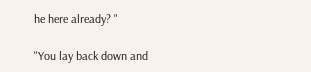he here already? "

"You lay back down and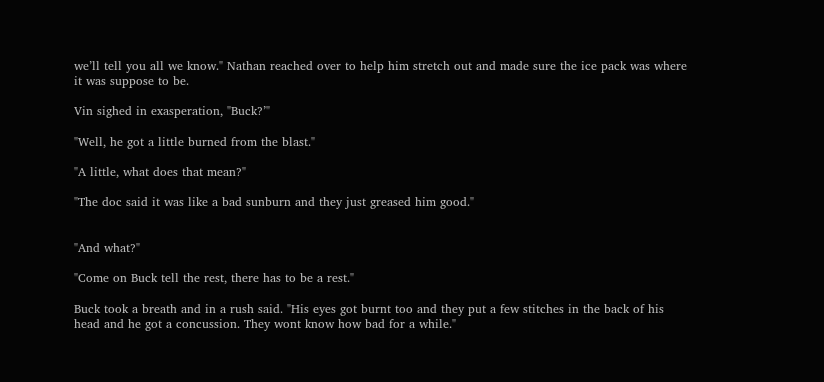we’ll tell you all we know." Nathan reached over to help him stretch out and made sure the ice pack was where it was suppose to be.

Vin sighed in exasperation, "Buck?’"

"Well, he got a little burned from the blast."

"A little, what does that mean?"

"The doc said it was like a bad sunburn and they just greased him good."


"And what?"

"Come on Buck tell the rest, there has to be a rest."

Buck took a breath and in a rush said. "His eyes got burnt too and they put a few stitches in the back of his head and he got a concussion. They wont know how bad for a while."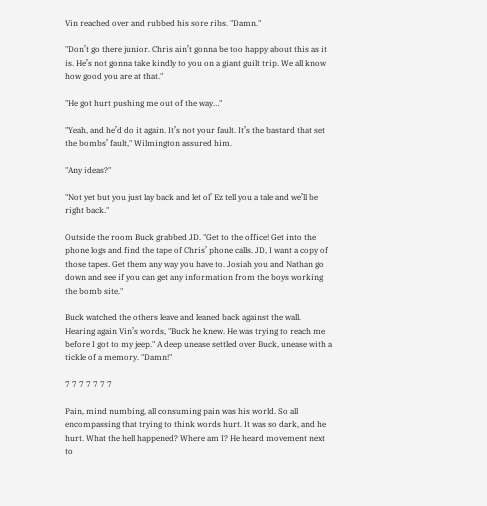Vin reached over and rubbed his sore ribs. "Damn."

"Don’t go there junior. Chris ain’t gonna be too happy about this as it is. He’s not gonna take kindly to you on a giant guilt trip. We all know how good you are at that."

"He got hurt pushing me out of the way…"

"Yeah, and he’d do it again. It’s not your fault. It’s the bastard that set the bombs’ fault," Wilmington assured him.

"Any ideas?"

"Not yet but you just lay back and let ol’ Ez tell you a tale and we’ll be right back."

Outside the room Buck grabbed JD. "Get to the office! Get into the phone logs and find the tape of Chris’ phone calls. JD, I want a copy of those tapes. Get them any way you have to. Josiah you and Nathan go down and see if you can get any information from the boys working the bomb site."

Buck watched the others leave and leaned back against the wall. Hearing again Vin’s words, "Buck he knew. He was trying to reach me before I got to my jeep." A deep unease settled over Buck, unease with a tickle of a memory. "Damn!"

7 7 7 7 7 7 7

Pain, mind numbing, all consuming pain was his world. So all encompassing that trying to think words hurt. It was so dark, and he hurt. What the hell happened? Where am I? He heard movement next to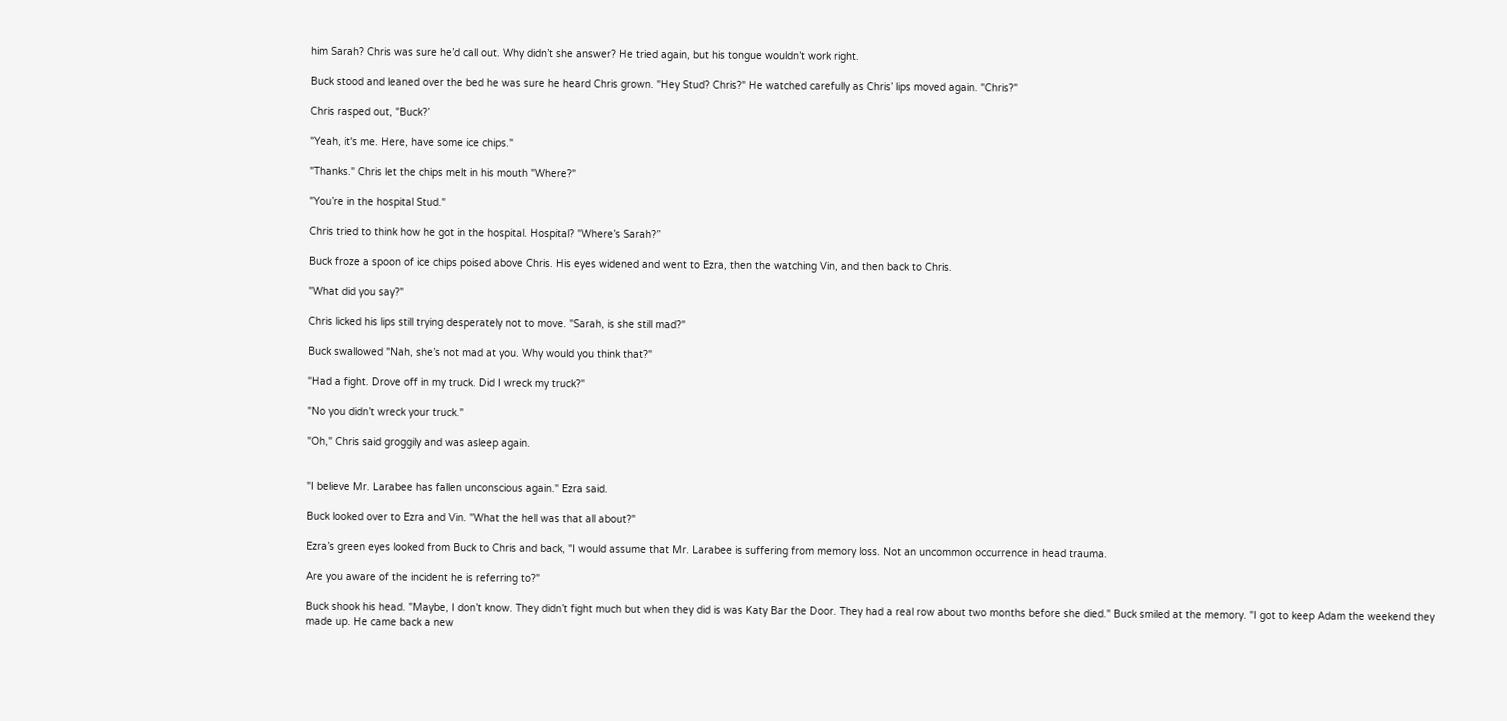him Sarah? Chris was sure he’d call out. Why didn’t she answer? He tried again, but his tongue wouldn’t work right.

Buck stood and leaned over the bed he was sure he heard Chris grown. "Hey Stud? Chris?" He watched carefully as Chris’ lips moved again. "Chris?"

Chris rasped out, "Buck?’

"Yeah, it's me. Here, have some ice chips."

"Thanks." Chris let the chips melt in his mouth "Where?"

"You’re in the hospital Stud."

Chris tried to think how he got in the hospital. Hospital? "Where’s Sarah?’’

Buck froze a spoon of ice chips poised above Chris. His eyes widened and went to Ezra, then the watching Vin, and then back to Chris.

"What did you say?"

Chris licked his lips still trying desperately not to move. "Sarah, is she still mad?"

Buck swallowed "Nah, she’s not mad at you. Why would you think that?"

"Had a fight. Drove off in my truck. Did I wreck my truck?"

"No you didn’t wreck your truck."

"Oh," Chris said groggily and was asleep again.


"I believe Mr. Larabee has fallen unconscious again." Ezra said.

Buck looked over to Ezra and Vin. "What the hell was that all about?"

Ezra’s green eyes looked from Buck to Chris and back, "I would assume that Mr. Larabee is suffering from memory loss. Not an uncommon occurrence in head trauma.

Are you aware of the incident he is referring to?"

Buck shook his head. "Maybe, I don’t know. They didn’t fight much but when they did is was Katy Bar the Door. They had a real row about two months before she died." Buck smiled at the memory. "I got to keep Adam the weekend they made up. He came back a new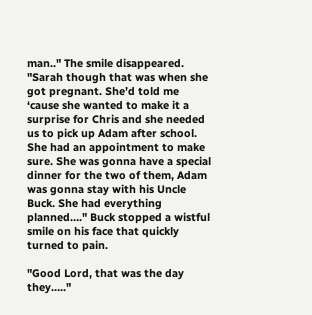man.." The smile disappeared. "Sarah though that was when she got pregnant. She’d told me ‘cause she wanted to make it a surprise for Chris and she needed us to pick up Adam after school. She had an appointment to make sure. She was gonna have a special dinner for the two of them, Adam was gonna stay with his Uncle Buck. She had everything planned…." Buck stopped a wistful smile on his face that quickly turned to pain.

"Good Lord, that was the day they….."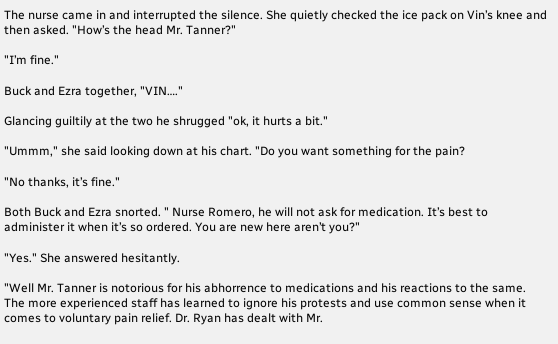The nurse came in and interrupted the silence. She quietly checked the ice pack on Vin’s knee and then asked. "How’s the head Mr. Tanner?"

"I’m fine."

Buck and Ezra together, "VIN…."

Glancing guiltily at the two he shrugged "ok, it hurts a bit."

"Ummm," she said looking down at his chart. "Do you want something for the pain?

"No thanks, it’s fine."

Both Buck and Ezra snorted. " Nurse Romero, he will not ask for medication. It’s best to administer it when it’s so ordered. You are new here aren’t you?"

"Yes." She answered hesitantly.

"Well Mr. Tanner is notorious for his abhorrence to medications and his reactions to the same. The more experienced staff has learned to ignore his protests and use common sense when it comes to voluntary pain relief. Dr. Ryan has dealt with Mr.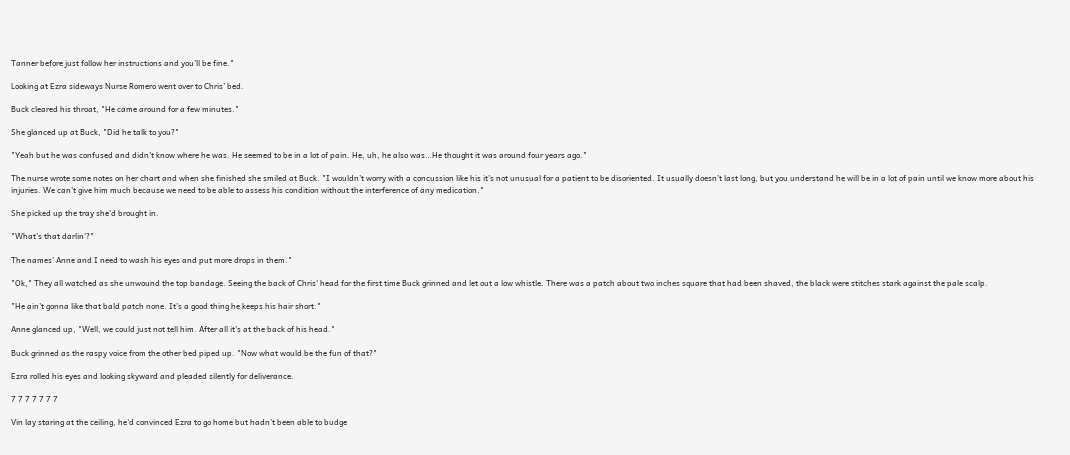Tanner before just follow her instructions and you’ll be fine."

Looking at Ezra sideways Nurse Romero went over to Chris’ bed.

Buck cleared his throat, "He came around for a few minutes."

She glanced up at Buck, "Did he talk to you?"

"Yeah but he was confused and didn’t know where he was. He seemed to be in a lot of pain. He, uh, he also was…He thought it was around four years ago."

The nurse wrote some notes on her chart and when she finished she smiled at Buck. "I wouldn’t worry with a concussion like his it’s not unusual for a patient to be disoriented. It usually doesn’t last long, but you understand he will be in a lot of pain until we know more about his injuries. We can’t give him much because we need to be able to assess his condition without the interference of any medication."

She picked up the tray she’d brought in.

"What’s that darlin’?"

The names’ Anne and I need to wash his eyes and put more drops in them."

"Ok," They all watched as she unwound the top bandage. Seeing the back of Chris’ head for the first time Buck grinned and let out a low whistle. There was a patch about two inches square that had been shaved, the black were stitches stark against the pale scalp.

"He ain’t gonna like that bald patch none. It’s a good thing he keeps his hair short."

Anne glanced up, "Well, we could just not tell him. After all it's at the back of his head."

Buck grinned as the raspy voice from the other bed piped up. "Now what would be the fun of that?"

Ezra rolled his eyes and looking skyward and pleaded silently for deliverance.

7 7 7 7 7 7 7

Vin lay staring at the ceiling, he’d convinced Ezra to go home but hadn’t been able to budge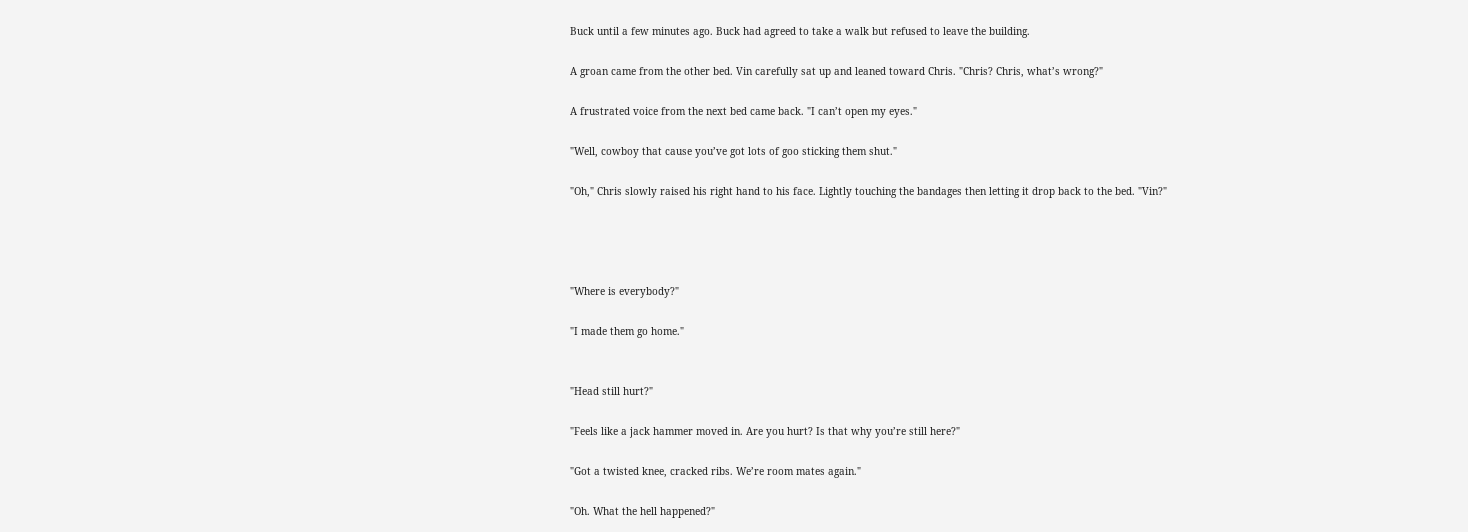Buck until a few minutes ago. Buck had agreed to take a walk but refused to leave the building.

A groan came from the other bed. Vin carefully sat up and leaned toward Chris. "Chris? Chris, what’s wrong?"

A frustrated voice from the next bed came back. "I can’t open my eyes."

"Well, cowboy that cause you’ve got lots of goo sticking them shut."

"Oh," Chris slowly raised his right hand to his face. Lightly touching the bandages then letting it drop back to the bed. "Vin?"




"Where is everybody?"

"I made them go home."


"Head still hurt?"

"Feels like a jack hammer moved in. Are you hurt? Is that why you’re still here?"

"Got a twisted knee, cracked ribs. We’re room mates again."

"Oh. What the hell happened?"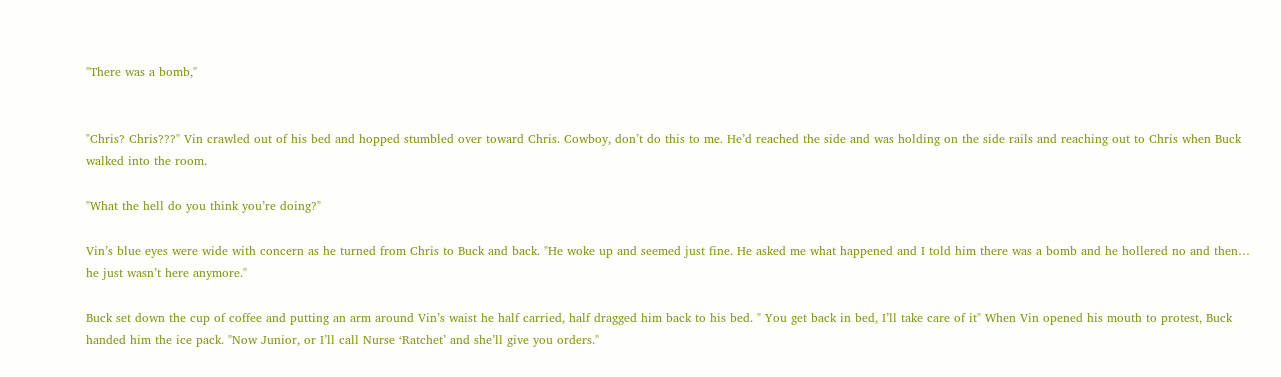"There was a bomb,"


"Chris? Chris???" Vin crawled out of his bed and hopped stumbled over toward Chris. Cowboy, don’t do this to me. He’d reached the side and was holding on the side rails and reaching out to Chris when Buck walked into the room.

"What the hell do you think you’re doing?"

Vin’s blue eyes were wide with concern as he turned from Chris to Buck and back. "He woke up and seemed just fine. He asked me what happened and I told him there was a bomb and he hollered no and then… he just wasn’t here anymore."

Buck set down the cup of coffee and putting an arm around Vin’s waist he half carried, half dragged him back to his bed. " You get back in bed, I’ll take care of it" When Vin opened his mouth to protest, Buck handed him the ice pack. "Now Junior, or I’ll call Nurse ‘Ratchet’ and she’ll give you orders."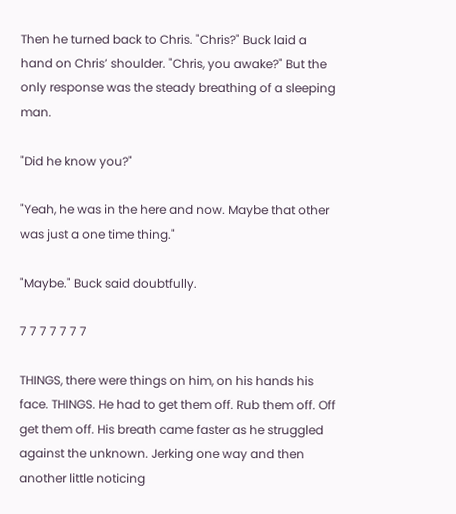Then he turned back to Chris. "Chris?" Buck laid a hand on Chris’ shoulder. "Chris, you awake?" But the only response was the steady breathing of a sleeping man.

"Did he know you?"

"Yeah, he was in the here and now. Maybe that other was just a one time thing."

"Maybe." Buck said doubtfully.

7 7 7 7 7 7 7

THINGS, there were things on him, on his hands his face. THINGS. He had to get them off. Rub them off. Off get them off. His breath came faster as he struggled against the unknown. Jerking one way and then another little noticing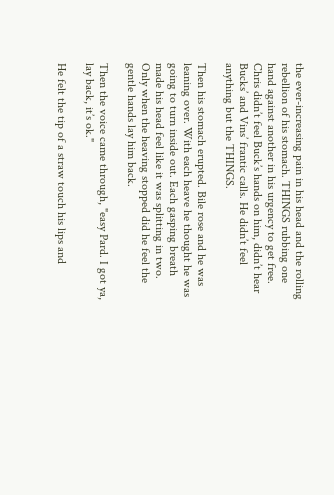the ever-increasing pain in his head and the rolling rebellion of his stomach. THINGS rubbing one hand against another in his urgency to get free. Chris didn’t feel Buck’s hands on him, didn’t hear Bucks’ and Vins’ frantic calls. He didn’t feel anything but the THINGS.

Then his stomach erupted. Bile rose and he was leaning over. With each heave he thought he was going to turn inside out. Each gasping breath made his head feel like it was splitting in two. Only when the heaving stopped did he feel the gentle hands lay him back.

Then the voice came through, "easy Pard. I got ya, lay back, it’s ok."

He felt the tip of a straw touch his lips and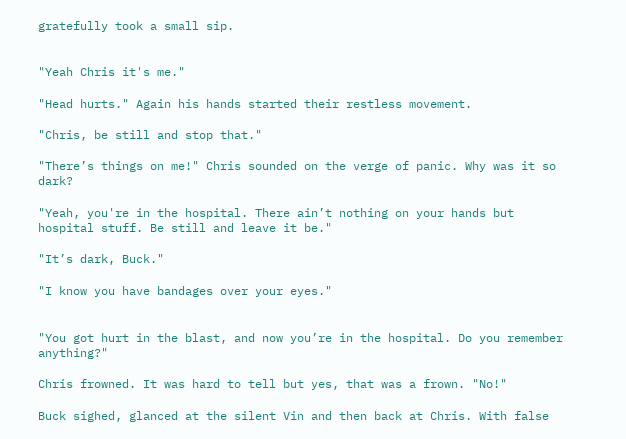gratefully took a small sip.


"Yeah Chris it's me."

"Head hurts." Again his hands started their restless movement.

"Chris, be still and stop that."

"There’s things on me!" Chris sounded on the verge of panic. Why was it so dark?

"Yeah, you're in the hospital. There ain’t nothing on your hands but hospital stuff. Be still and leave it be."

"It’s dark, Buck."

"I know you have bandages over your eyes."


"You got hurt in the blast, and now you’re in the hospital. Do you remember anything?"

Chris frowned. It was hard to tell but yes, that was a frown. "No!"

Buck sighed, glanced at the silent Vin and then back at Chris. With false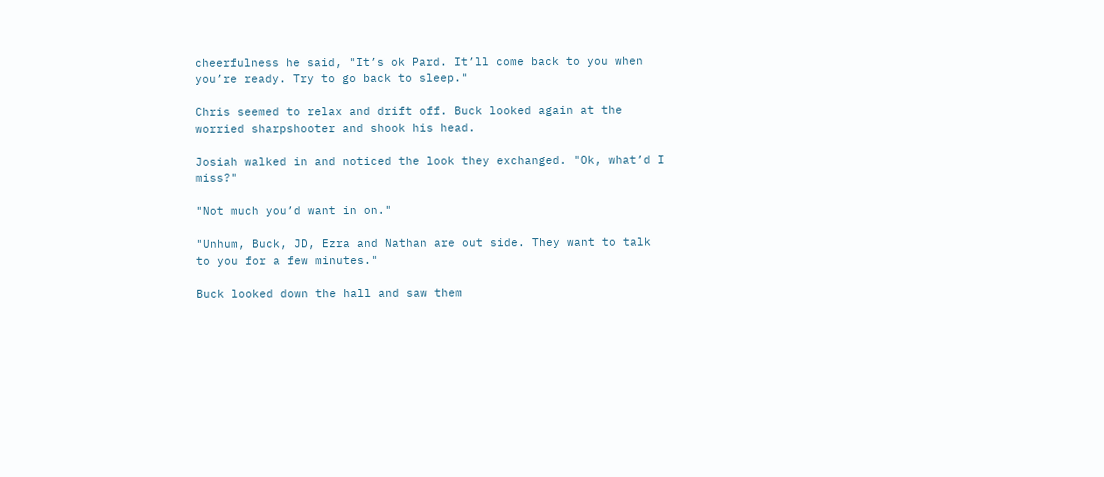cheerfulness he said, "It’s ok Pard. It’ll come back to you when you’re ready. Try to go back to sleep."

Chris seemed to relax and drift off. Buck looked again at the worried sharpshooter and shook his head.

Josiah walked in and noticed the look they exchanged. "Ok, what’d I miss?"

"Not much you’d want in on."

"Unhum, Buck, JD, Ezra and Nathan are out side. They want to talk to you for a few minutes."

Buck looked down the hall and saw them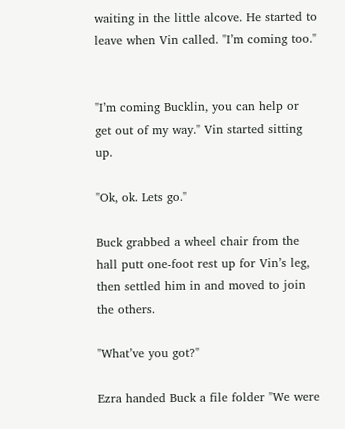waiting in the little alcove. He started to leave when Vin called. "I’m coming too."


"I’m coming Bucklin, you can help or get out of my way." Vin started sitting up.

"Ok, ok. Lets go."

Buck grabbed a wheel chair from the hall putt one-foot rest up for Vin’s leg, then settled him in and moved to join the others.

"What’ve you got?"

Ezra handed Buck a file folder "We were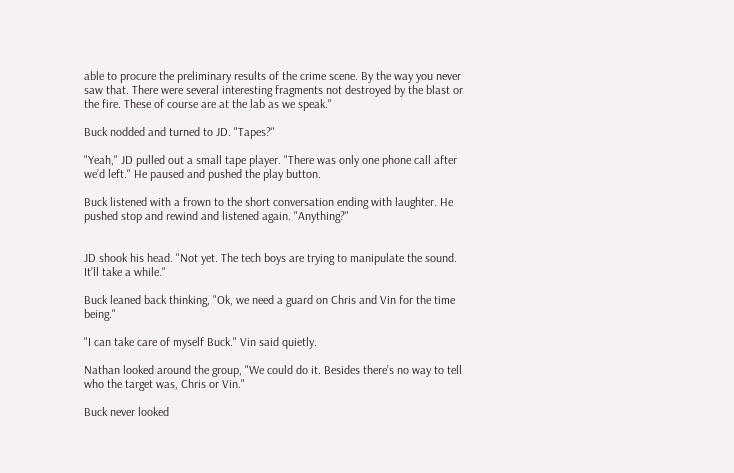able to procure the preliminary results of the crime scene. By the way you never saw that. There were several interesting fragments not destroyed by the blast or the fire. These of course are at the lab as we speak."

Buck nodded and turned to JD. "Tapes?"

"Yeah," JD pulled out a small tape player. "There was only one phone call after we’d left." He paused and pushed the play button.

Buck listened with a frown to the short conversation ending with laughter. He pushed stop and rewind and listened again. "Anything?"


JD shook his head. "Not yet. The tech boys are trying to manipulate the sound. It’ll take a while."

Buck leaned back thinking, "Ok, we need a guard on Chris and Vin for the time being."

"I can take care of myself Buck." Vin said quietly.

Nathan looked around the group, "We could do it. Besides there’s no way to tell who the target was, Chris or Vin."

Buck never looked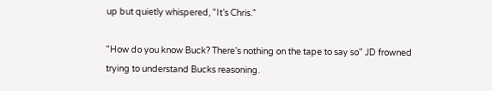up but quietly whispered, "It’s Chris."

"How do you know Buck? There’s nothing on the tape to say so" JD frowned trying to understand Bucks reasoning.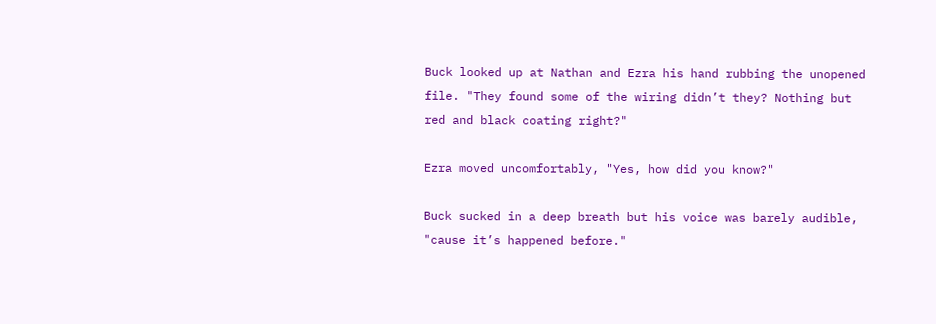Buck looked up at Nathan and Ezra his hand rubbing the unopened file. "They found some of the wiring didn’t they? Nothing but red and black coating right?"

Ezra moved uncomfortably, "Yes, how did you know?"

Buck sucked in a deep breath but his voice was barely audible, "cause it’s happened before."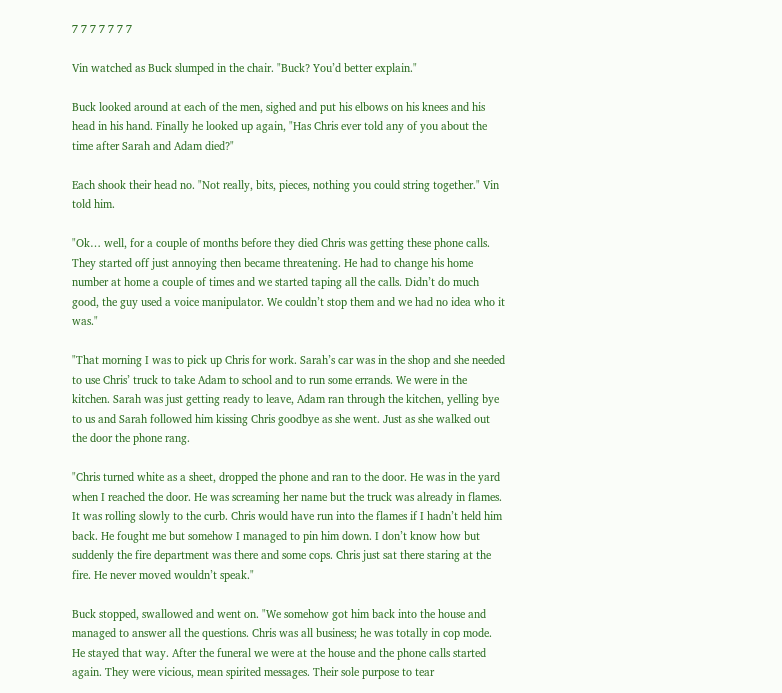7 7 7 7 7 7 7

Vin watched as Buck slumped in the chair. "Buck? You’d better explain."

Buck looked around at each of the men, sighed and put his elbows on his knees and his head in his hand. Finally he looked up again, "Has Chris ever told any of you about the time after Sarah and Adam died?"

Each shook their head no. "Not really, bits, pieces, nothing you could string together." Vin told him.

"Ok… well, for a couple of months before they died Chris was getting these phone calls. They started off just annoying then became threatening. He had to change his home number at home a couple of times and we started taping all the calls. Didn’t do much good, the guy used a voice manipulator. We couldn’t stop them and we had no idea who it was."

"That morning I was to pick up Chris for work. Sarah’s car was in the shop and she needed to use Chris’ truck to take Adam to school and to run some errands. We were in the kitchen. Sarah was just getting ready to leave, Adam ran through the kitchen, yelling bye to us and Sarah followed him kissing Chris goodbye as she went. Just as she walked out the door the phone rang.

"Chris turned white as a sheet, dropped the phone and ran to the door. He was in the yard when I reached the door. He was screaming her name but the truck was already in flames. It was rolling slowly to the curb. Chris would have run into the flames if I hadn’t held him back. He fought me but somehow I managed to pin him down. I don’t know how but suddenly the fire department was there and some cops. Chris just sat there staring at the fire. He never moved wouldn’t speak."

Buck stopped, swallowed and went on. "We somehow got him back into the house and managed to answer all the questions. Chris was all business; he was totally in cop mode. He stayed that way. After the funeral we were at the house and the phone calls started again. They were vicious, mean spirited messages. Their sole purpose to tear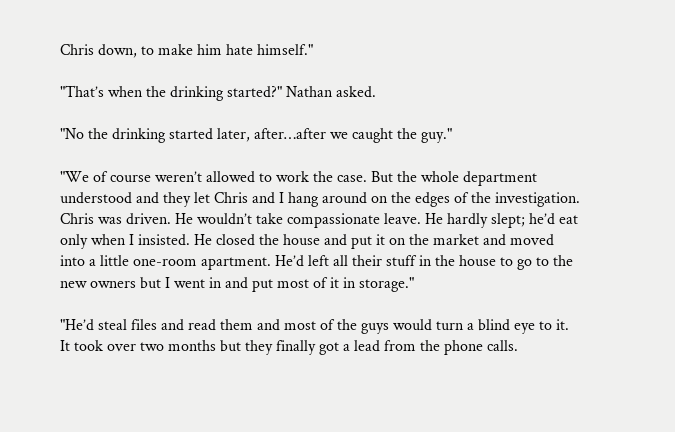Chris down, to make him hate himself."

"That’s when the drinking started?" Nathan asked.

"No the drinking started later, after…after we caught the guy."

"We of course weren’t allowed to work the case. But the whole department understood and they let Chris and I hang around on the edges of the investigation. Chris was driven. He wouldn’t take compassionate leave. He hardly slept; he’d eat only when I insisted. He closed the house and put it on the market and moved into a little one-room apartment. He’d left all their stuff in the house to go to the new owners but I went in and put most of it in storage."

"He’d steal files and read them and most of the guys would turn a blind eye to it. It took over two months but they finally got a lead from the phone calls.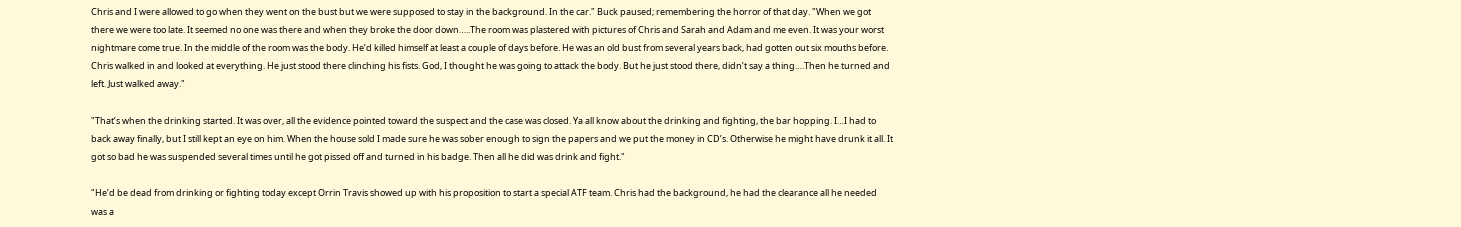Chris and I were allowed to go when they went on the bust but we were supposed to stay in the background. In the car." Buck paused; remembering the horror of that day. "When we got there we were too late. It seemed no one was there and when they broke the door down…..The room was plastered with pictures of Chris and Sarah and Adam and me even. It was your worst nightmare come true. In the middle of the room was the body. He’d killed himself at least a couple of days before. He was an old bust from several years back, had gotten out six mouths before. Chris walked in and looked at everything. He just stood there clinching his fists. God, I thought he was going to attack the body. But he just stood there, didn’t say a thing….Then he turned and left. Just walked away."

"That’s when the drinking started. It was over, all the evidence pointed toward the suspect and the case was closed. Ya all know about the drinking and fighting, the bar hopping. I…I had to back away finally, but I still kept an eye on him. When the house sold I made sure he was sober enough to sign the papers and we put the money in CD’s. Otherwise he might have drunk it all. It got so bad he was suspended several times until he got pissed off and turned in his badge. Then all he did was drink and fight."

"He’d be dead from drinking or fighting today except Orrin Travis showed up with his proposition to start a special ATF team. Chris had the background, he had the clearance all he needed was a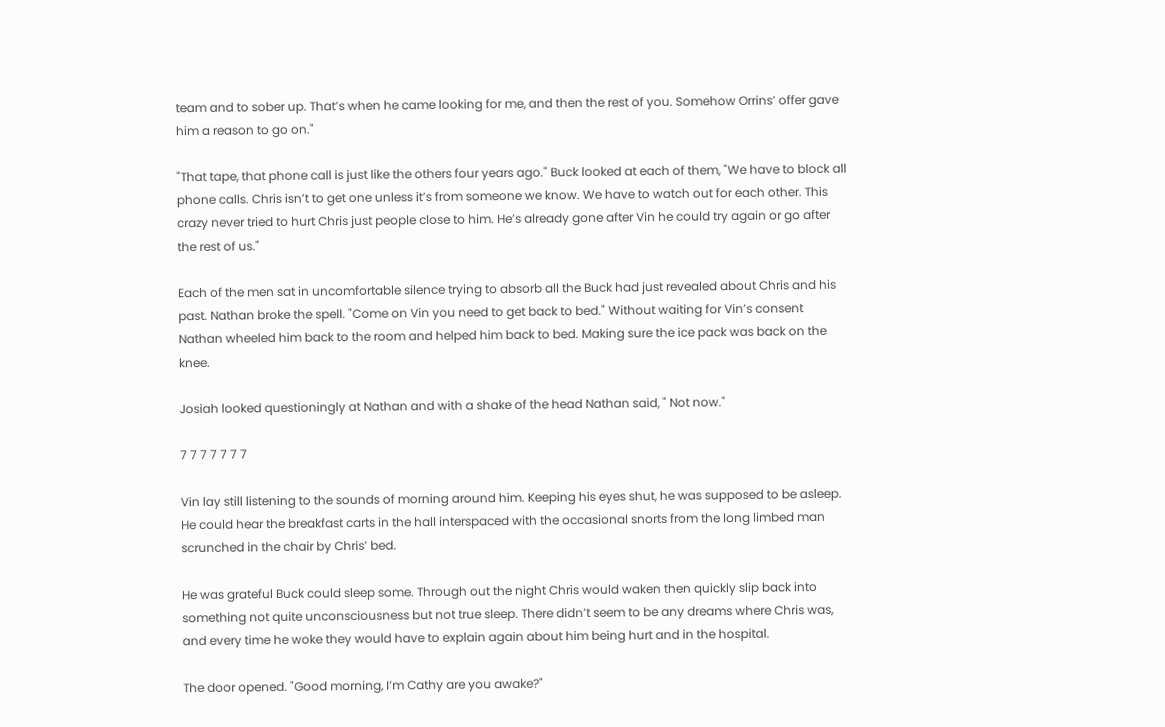team and to sober up. That’s when he came looking for me, and then the rest of you. Somehow Orrins’ offer gave him a reason to go on."

"That tape, that phone call is just like the others four years ago." Buck looked at each of them, "We have to block all phone calls. Chris isn’t to get one unless it’s from someone we know. We have to watch out for each other. This crazy never tried to hurt Chris just people close to him. He’s already gone after Vin he could try again or go after the rest of us."

Each of the men sat in uncomfortable silence trying to absorb all the Buck had just revealed about Chris and his past. Nathan broke the spell. "Come on Vin you need to get back to bed." Without waiting for Vin’s consent Nathan wheeled him back to the room and helped him back to bed. Making sure the ice pack was back on the knee.

Josiah looked questioningly at Nathan and with a shake of the head Nathan said, " Not now."

7 7 7 7 7 7 7

Vin lay still listening to the sounds of morning around him. Keeping his eyes shut, he was supposed to be asleep. He could hear the breakfast carts in the hall interspaced with the occasional snorts from the long limbed man scrunched in the chair by Chris’ bed.

He was grateful Buck could sleep some. Through out the night Chris would waken then quickly slip back into something not quite unconsciousness but not true sleep. There didn’t seem to be any dreams where Chris was, and every time he woke they would have to explain again about him being hurt and in the hospital.

The door opened. "Good morning, I’m Cathy are you awake?"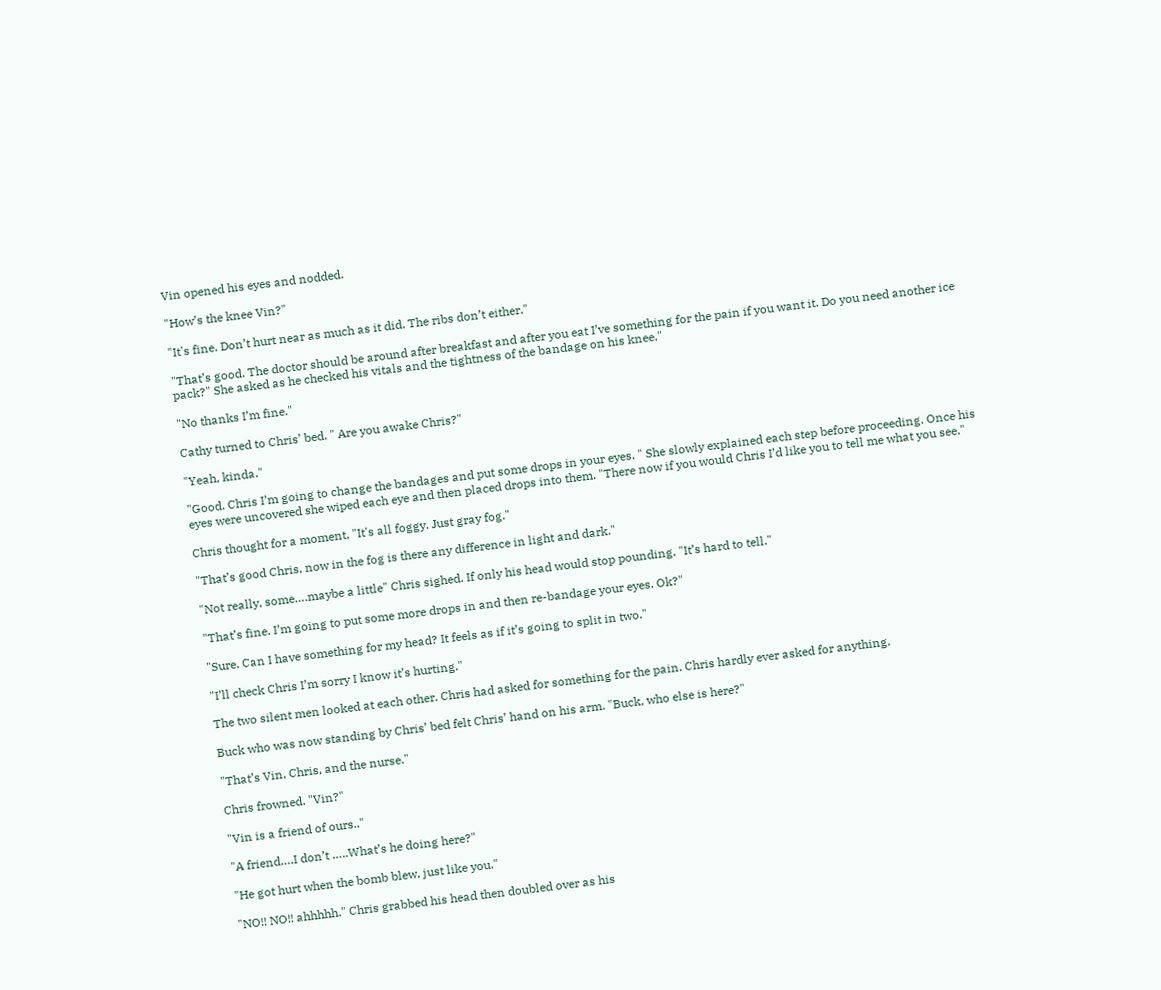Vin opened his eyes and nodded.

"How’s the knee Vin?"

"It's fine. Don’t hurt near as much as it did. The ribs don’t either."

"That’s good. The doctor should be around after breakfast and after you eat I’ve something for the pain if you want it. Do you need another ice pack?" She asked as he checked his vitals and the tightness of the bandage on his knee."

"No thanks I’m fine."

Cathy turned to Chris’ bed. " Are you awake Chris?"

"Yeah, kinda."

"Good. Chris I’m going to change the bandages and put some drops in your eyes. " She slowly explained each step before proceeding. Once his eyes were uncovered she wiped each eye and then placed drops into them. "There now if you would Chris I’d like you to tell me what you see."

Chris thought for a moment, "It's all foggy. Just gray fog."

"That’s good Chris, now in the fog is there any difference in light and dark."

"Not really, some….maybe a little" Chris sighed. If only his head would stop pounding. "It’s hard to tell."

"That’s fine. I’m going to put some more drops in and then re-bandage your eyes. Ok?"

"Sure. Can I have something for my head? It feels as if it’s going to split in two."

"I’ll check Chris I’m sorry I know it’s hurting."

The two silent men looked at each other. Chris had asked for something for the pain. Chris hardly ever asked for anything.

Buck who was now standing by Chris’ bed felt Chris’ hand on his arm. "Buck, who else is here?"

"That’s Vin, Chris, and the nurse."

Chris frowned. "Vin?"

"Vin is a friend of ours.."

"A friend….I don’t …..What’s he doing here?"

"He got hurt when the bomb blew, just like you."

"NO!! NO!! ahhhhh." Chris grabbed his head then doubled over as his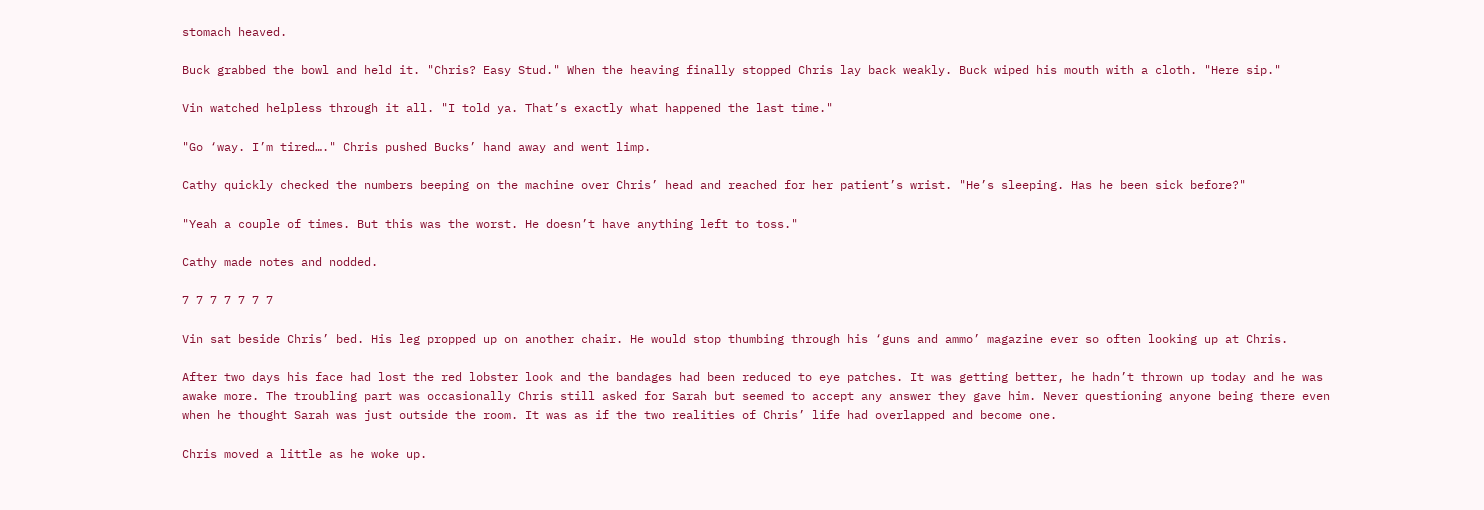stomach heaved.

Buck grabbed the bowl and held it. "Chris? Easy Stud." When the heaving finally stopped Chris lay back weakly. Buck wiped his mouth with a cloth. "Here sip."

Vin watched helpless through it all. "I told ya. That’s exactly what happened the last time."

"Go ‘way. I’m tired…." Chris pushed Bucks’ hand away and went limp.

Cathy quickly checked the numbers beeping on the machine over Chris’ head and reached for her patient’s wrist. "He’s sleeping. Has he been sick before?"

"Yeah a couple of times. But this was the worst. He doesn’t have anything left to toss."

Cathy made notes and nodded.

7 7 7 7 7 7 7

Vin sat beside Chris’ bed. His leg propped up on another chair. He would stop thumbing through his ‘guns and ammo’ magazine ever so often looking up at Chris.

After two days his face had lost the red lobster look and the bandages had been reduced to eye patches. It was getting better, he hadn’t thrown up today and he was awake more. The troubling part was occasionally Chris still asked for Sarah but seemed to accept any answer they gave him. Never questioning anyone being there even when he thought Sarah was just outside the room. It was as if the two realities of Chris’ life had overlapped and become one.

Chris moved a little as he woke up.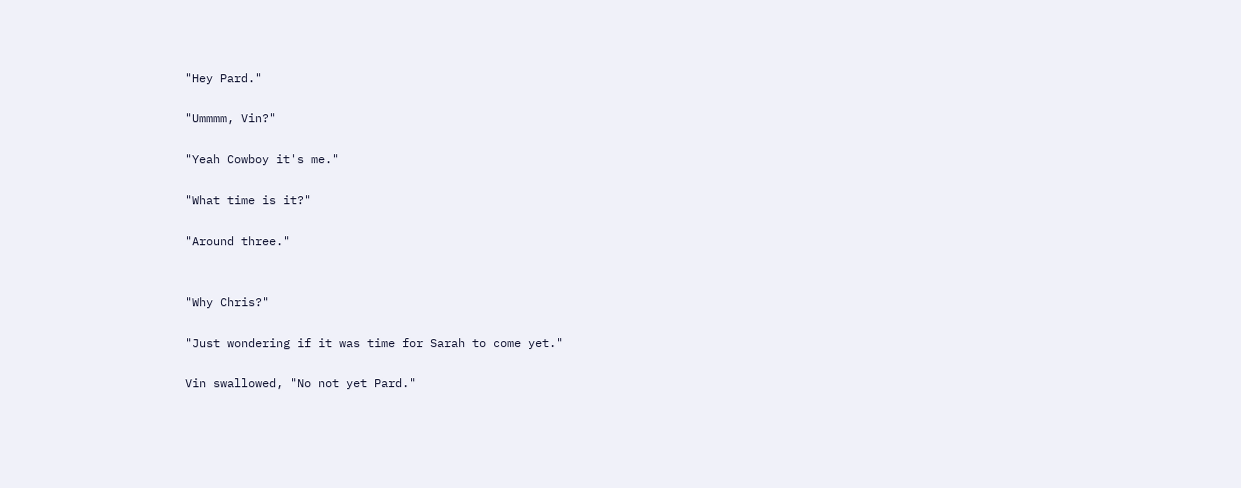"Hey Pard."

"Ummmm, Vin?"

"Yeah Cowboy it's me."

"What time is it?"

"Around three."


"Why Chris?"

"Just wondering if it was time for Sarah to come yet."

Vin swallowed, "No not yet Pard."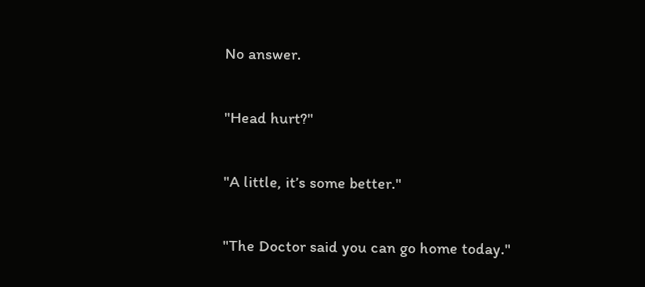No answer.

"Head hurt?"

"A little, it’s some better."

"The Doctor said you can go home today."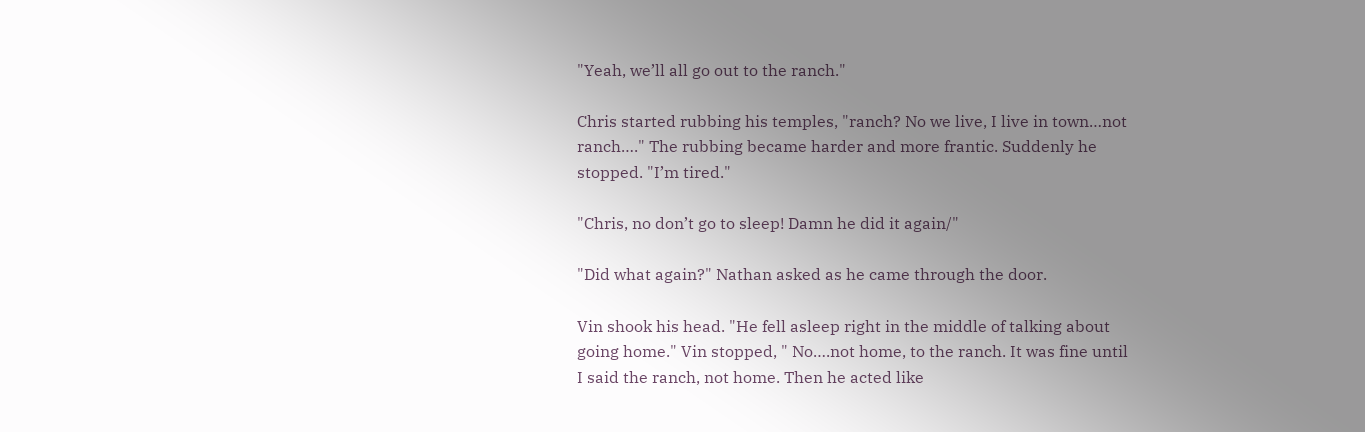"Yeah, we’ll all go out to the ranch."

Chris started rubbing his temples, "ranch? No we live, I live in town…not ranch…." The rubbing became harder and more frantic. Suddenly he stopped. "I’m tired."

"Chris, no don’t go to sleep! Damn he did it again/"

"Did what again?" Nathan asked as he came through the door.

Vin shook his head. "He fell asleep right in the middle of talking about going home." Vin stopped, " No….not home, to the ranch. It was fine until I said the ranch, not home. Then he acted like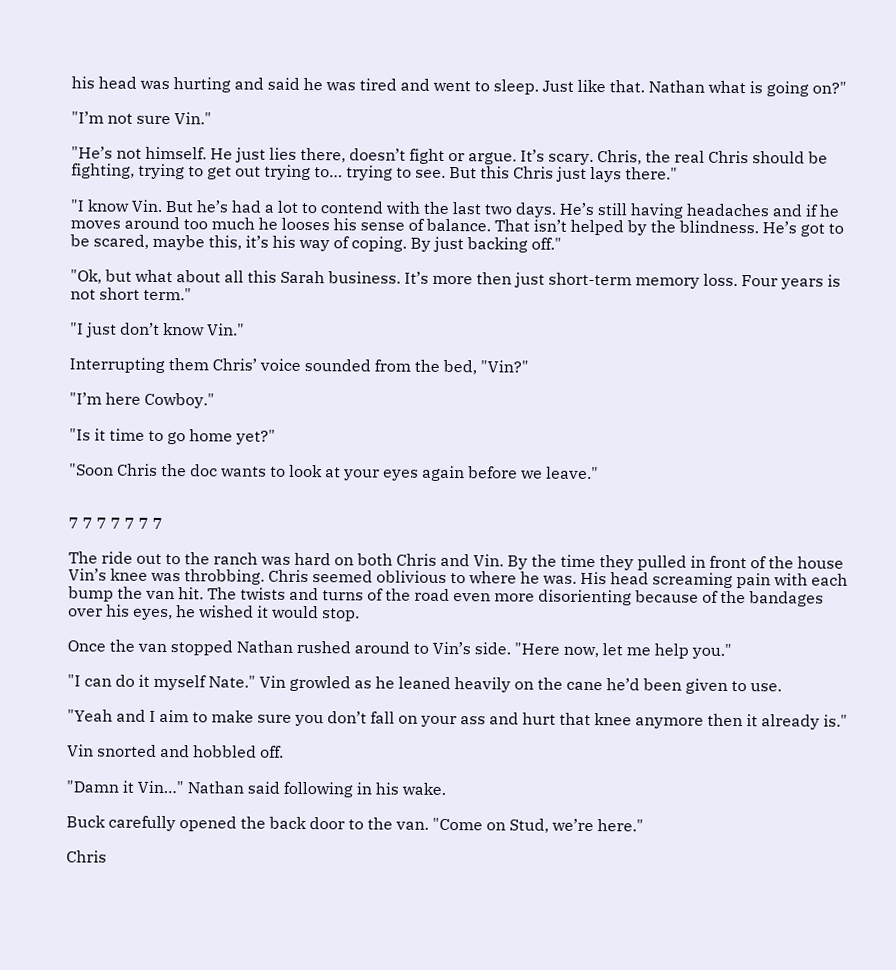his head was hurting and said he was tired and went to sleep. Just like that. Nathan what is going on?"

"I’m not sure Vin."

"He’s not himself. He just lies there, doesn’t fight or argue. It’s scary. Chris, the real Chris should be fighting, trying to get out trying to… trying to see. But this Chris just lays there."

"I know Vin. But he’s had a lot to contend with the last two days. He’s still having headaches and if he moves around too much he looses his sense of balance. That isn’t helped by the blindness. He’s got to be scared, maybe this, it’s his way of coping. By just backing off."

"Ok, but what about all this Sarah business. It’s more then just short-term memory loss. Four years is not short term."

"I just don’t know Vin."

Interrupting them Chris’ voice sounded from the bed, "Vin?"

"I’m here Cowboy."

"Is it time to go home yet?"

"Soon Chris the doc wants to look at your eyes again before we leave."


7 7 7 7 7 7 7

The ride out to the ranch was hard on both Chris and Vin. By the time they pulled in front of the house Vin’s knee was throbbing. Chris seemed oblivious to where he was. His head screaming pain with each bump the van hit. The twists and turns of the road even more disorienting because of the bandages over his eyes, he wished it would stop.

Once the van stopped Nathan rushed around to Vin’s side. "Here now, let me help you."

"I can do it myself Nate." Vin growled as he leaned heavily on the cane he’d been given to use.

"Yeah and I aim to make sure you don’t fall on your ass and hurt that knee anymore then it already is."

Vin snorted and hobbled off.

"Damn it Vin…" Nathan said following in his wake.

Buck carefully opened the back door to the van. "Come on Stud, we’re here."

Chris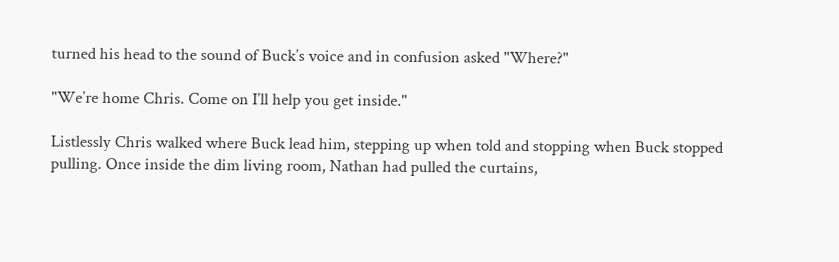turned his head to the sound of Buck’s voice and in confusion asked "Where?"

"We’re home Chris. Come on I’ll help you get inside."

Listlessly Chris walked where Buck lead him, stepping up when told and stopping when Buck stopped pulling. Once inside the dim living room, Nathan had pulled the curtains,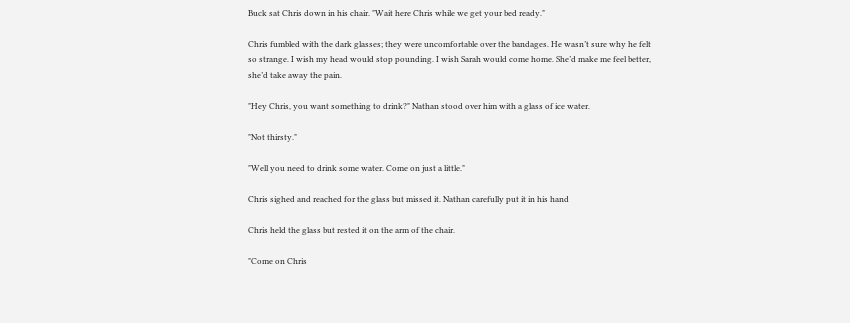Buck sat Chris down in his chair. "Wait here Chris while we get your bed ready."

Chris fumbled with the dark glasses; they were uncomfortable over the bandages. He wasn’t sure why he felt so strange. I wish my head would stop pounding. I wish Sarah would come home. She’d make me feel better, she’d take away the pain.

"Hey Chris, you want something to drink?" Nathan stood over him with a glass of ice water.

"Not thirsty."

"Well you need to drink some water. Come on just a little."

Chris sighed and reached for the glass but missed it. Nathan carefully put it in his hand

Chris held the glass but rested it on the arm of the chair.

"Come on Chris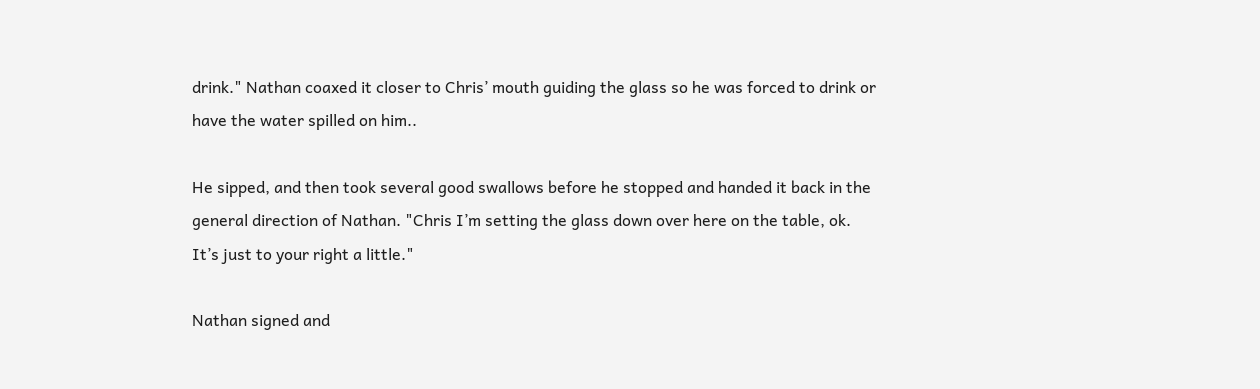drink." Nathan coaxed it closer to Chris’ mouth guiding the glass so he was forced to drink or have the water spilled on him..

He sipped, and then took several good swallows before he stopped and handed it back in the general direction of Nathan. "Chris I’m setting the glass down over here on the table, ok. It’s just to your right a little."

Nathan signed and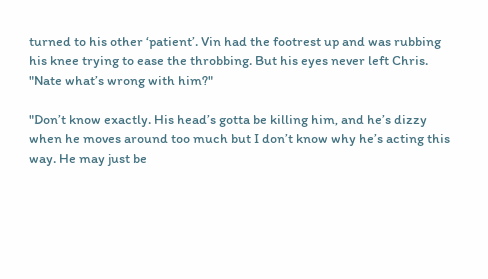turned to his other ‘patient’. Vin had the footrest up and was rubbing his knee trying to ease the throbbing. But his eyes never left Chris. "Nate what’s wrong with him?"

"Don’t know exactly. His head’s gotta be killing him, and he’s dizzy when he moves around too much but I don’t know why he’s acting this way. He may just be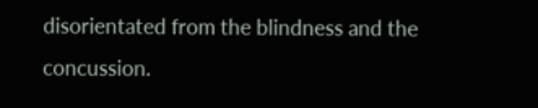disorientated from the blindness and the concussion.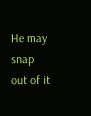He may snap out of it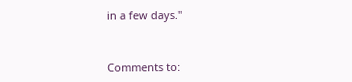in a few days."


Comments to: